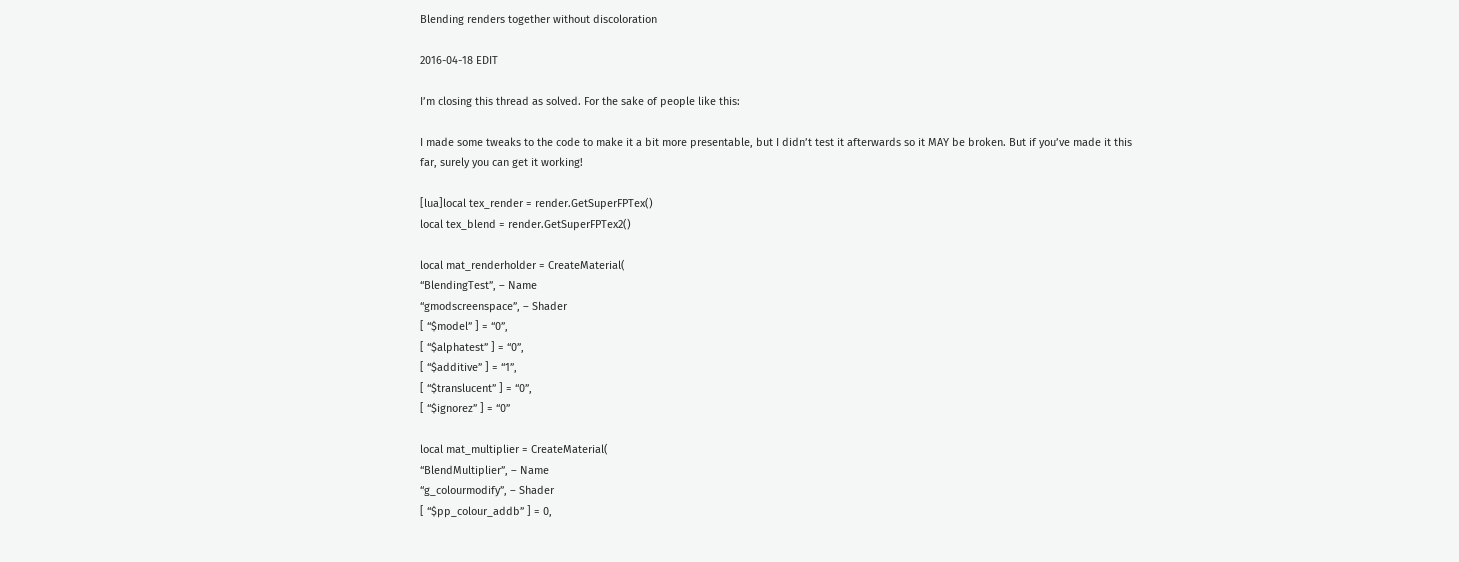Blending renders together without discoloration

2016-04-18 EDIT

I’m closing this thread as solved. For the sake of people like this:

I made some tweaks to the code to make it a bit more presentable, but I didn’t test it afterwards so it MAY be broken. But if you’ve made it this far, surely you can get it working!

[lua]local tex_render = render.GetSuperFPTex()
local tex_blend = render.GetSuperFPTex2()

local mat_renderholder = CreateMaterial(
“BlendingTest”, – Name
“gmodscreenspace”, – Shader
[ “$model” ] = “0”,
[ “$alphatest” ] = “0”,
[ “$additive” ] = “1”,
[ “$translucent” ] = “0”,
[ “$ignorez” ] = “0”

local mat_multiplier = CreateMaterial(
“BlendMultiplier”, – Name
“g_colourmodify”, – Shader
[ “$pp_colour_addb” ] = 0,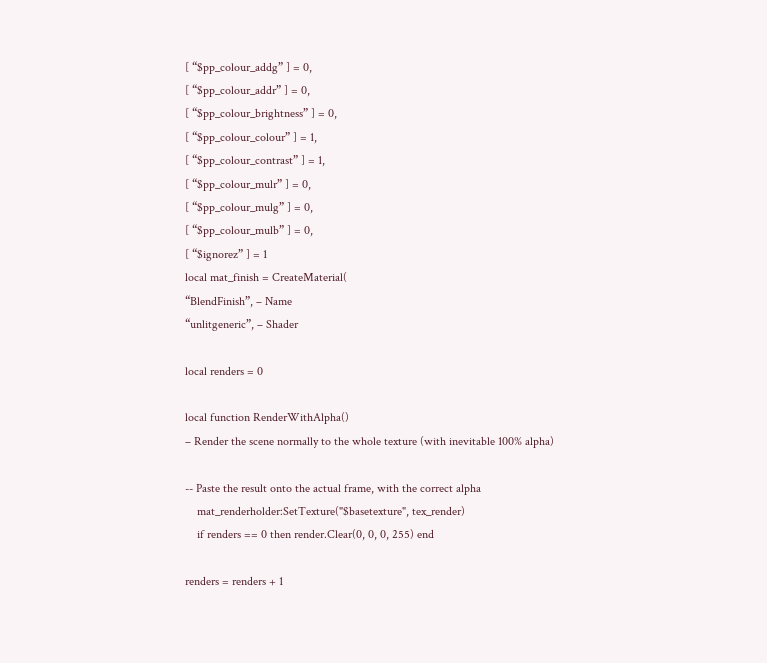[ “$pp_colour_addg” ] = 0,
[ “$pp_colour_addr” ] = 0,
[ “$pp_colour_brightness” ] = 0,
[ “$pp_colour_colour” ] = 1,
[ “$pp_colour_contrast” ] = 1,
[ “$pp_colour_mulr” ] = 0,
[ “$pp_colour_mulg” ] = 0,
[ “$pp_colour_mulb” ] = 0,
[ “$ignorez” ] = 1
local mat_finish = CreateMaterial(
“BlendFinish”, – Name
“unlitgeneric”, – Shader

local renders = 0

local function RenderWithAlpha()
– Render the scene normally to the whole texture (with inevitable 100% alpha)

-- Paste the result onto the actual frame, with the correct alpha
    mat_renderholder:SetTexture("$basetexture", tex_render)
    if renders == 0 then render.Clear(0, 0, 0, 255) end

renders = renders + 1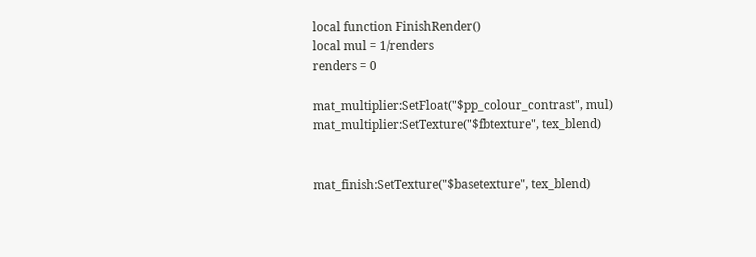local function FinishRender()
local mul = 1/renders
renders = 0

mat_multiplier:SetFloat("$pp_colour_contrast", mul)
mat_multiplier:SetTexture("$fbtexture", tex_blend)


mat_finish:SetTexture("$basetexture", tex_blend)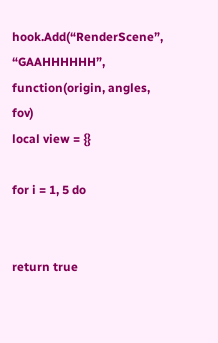hook.Add(“RenderScene”, “GAAHHHHHH”, function(origin, angles, fov)
local view = {}

for i = 1, 5 do


return true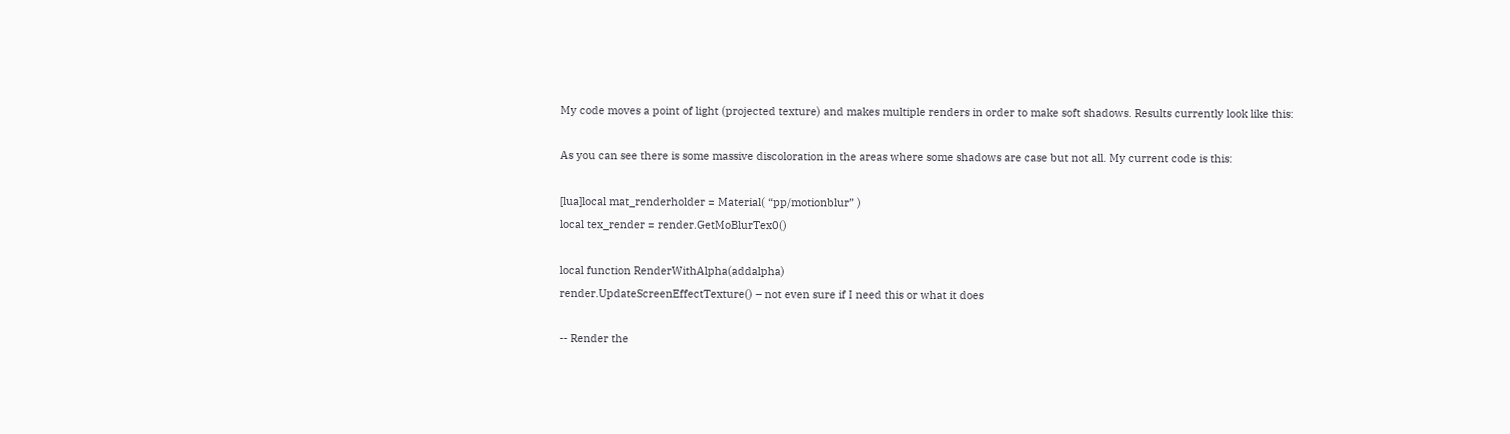My code moves a point of light (projected texture) and makes multiple renders in order to make soft shadows. Results currently look like this:

As you can see there is some massive discoloration in the areas where some shadows are case but not all. My current code is this:

[lua]local mat_renderholder = Material( “pp/motionblur” )
local tex_render = render.GetMoBlurTex0()

local function RenderWithAlpha(addalpha)
render.UpdateScreenEffectTexture() – not even sure if I need this or what it does

-- Render the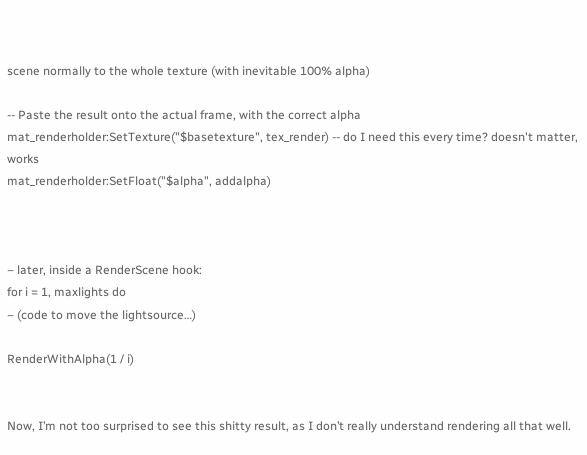scene normally to the whole texture (with inevitable 100% alpha)

-- Paste the result onto the actual frame, with the correct alpha
mat_renderholder:SetTexture("$basetexture", tex_render) -- do I need this every time? doesn't matter, works
mat_renderholder:SetFloat("$alpha", addalpha)



– later, inside a RenderScene hook:
for i = 1, maxlights do
– (code to move the lightsource…)

RenderWithAlpha(1 / i)


Now, I’m not too surprised to see this shitty result, as I don’t really understand rendering all that well.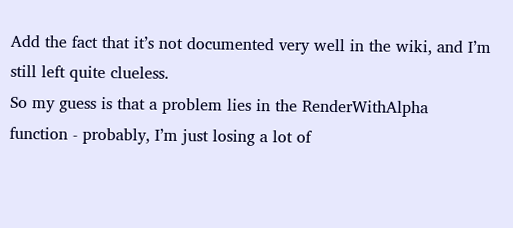Add the fact that it’s not documented very well in the wiki, and I’m still left quite clueless.
So my guess is that a problem lies in the RenderWithAlpha function - probably, I’m just losing a lot of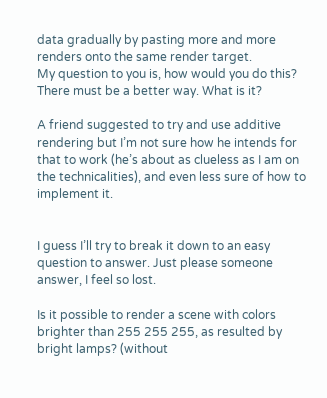data gradually by pasting more and more renders onto the same render target.
My question to you is, how would you do this? There must be a better way. What is it?

A friend suggested to try and use additive rendering but I’m not sure how he intends for that to work (he’s about as clueless as I am on the technicalities), and even less sure of how to implement it.


I guess I’ll try to break it down to an easy question to answer. Just please someone answer, I feel so lost.

Is it possible to render a scene with colors brighter than 255 255 255, as resulted by bright lamps? (without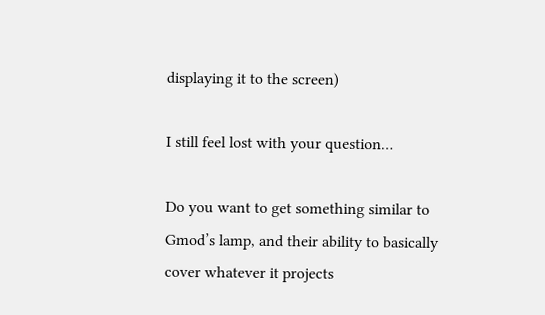displaying it to the screen)

I still feel lost with your question…

Do you want to get something similar to Gmod’s lamp, and their ability to basically cover whatever it projects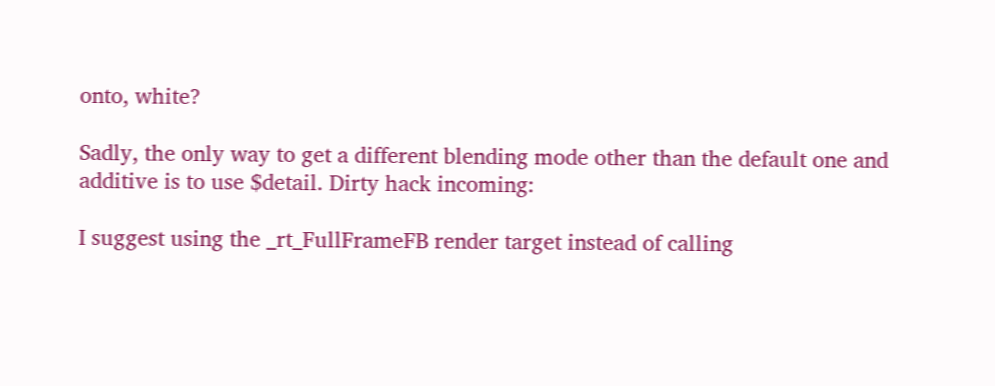onto, white?

Sadly, the only way to get a different blending mode other than the default one and additive is to use $detail. Dirty hack incoming:

I suggest using the _rt_FullFrameFB render target instead of calling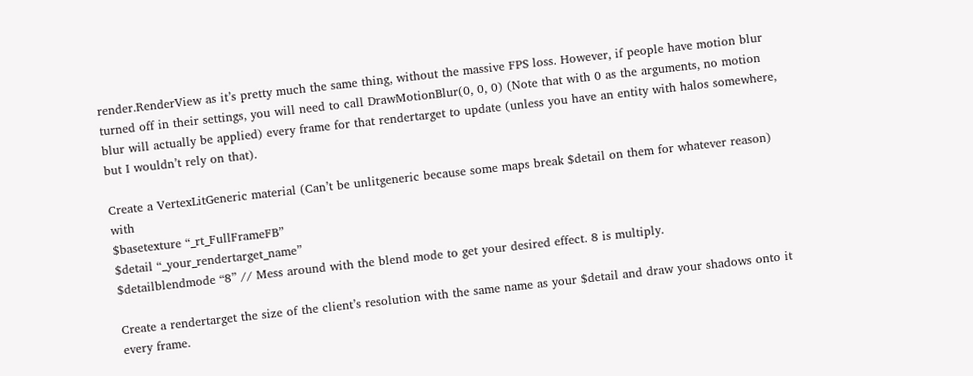render.RenderView as it’s pretty much the same thing, without the massive FPS loss. However, if people have motion blur turned off in their settings, you will need to call DrawMotionBlur(0, 0, 0) (Note that with 0 as the arguments, no motion blur will actually be applied) every frame for that rendertarget to update (unless you have an entity with halos somewhere, but I wouldn’t rely on that).

Create a VertexLitGeneric material (Can’t be unlitgeneric because some maps break $detail on them for whatever reason) with
$basetexture “_rt_FullFrameFB”
$detail “_your_rendertarget_name”
$detailblendmode “8” // Mess around with the blend mode to get your desired effect. 8 is multiply.

Create a rendertarget the size of the client’s resolution with the same name as your $detail and draw your shadows onto it every frame.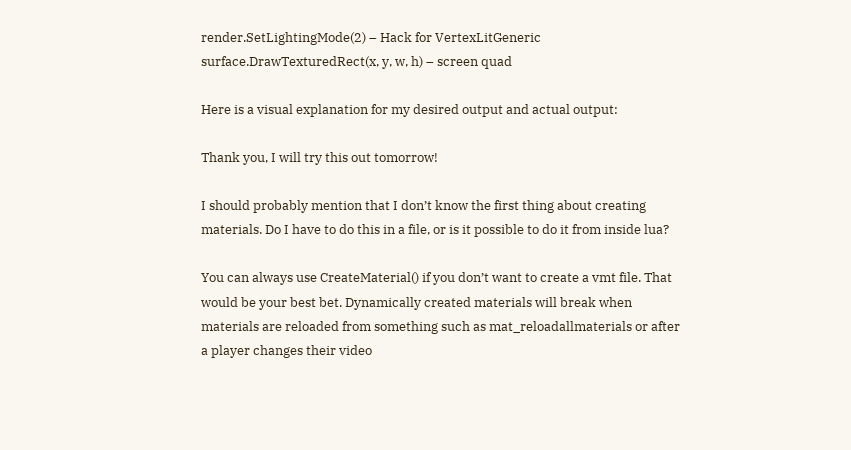render.SetLightingMode(2) – Hack for VertexLitGeneric
surface.DrawTexturedRect(x, y, w, h) – screen quad

Here is a visual explanation for my desired output and actual output:

Thank you, I will try this out tomorrow!

I should probably mention that I don’t know the first thing about creating materials. Do I have to do this in a file, or is it possible to do it from inside lua?

You can always use CreateMaterial() if you don’t want to create a vmt file. That would be your best bet. Dynamically created materials will break when materials are reloaded from something such as mat_reloadallmaterials or after a player changes their video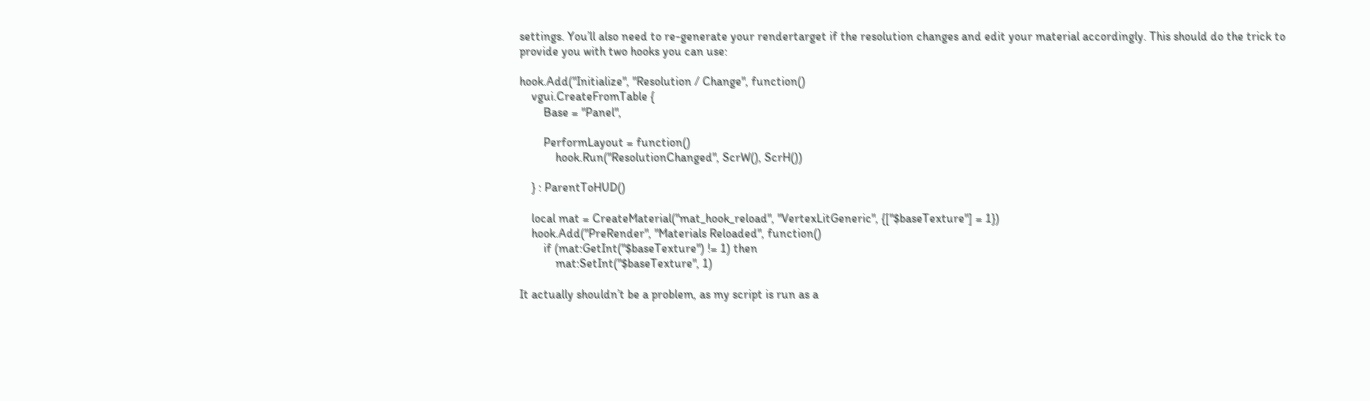settings. You’ll also need to re-generate your rendertarget if the resolution changes and edit your material accordingly. This should do the trick to provide you with two hooks you can use:

hook.Add("Initialize", "Resolution / Change", function()
    vgui.CreateFromTable {
        Base = "Panel",

        PerformLayout = function()
            hook.Run("ResolutionChanged", ScrW(), ScrH())

    } : ParentToHUD()

    local mat = CreateMaterial("mat_hook_reload", "VertexLitGeneric", {["$baseTexture"] = 1})
    hook.Add("PreRender", "Materials Reloaded", function()
        if (mat:GetInt("$baseTexture") != 1) then
            mat:SetInt("$baseTexture", 1)

It actually shouldn’t be a problem, as my script is run as a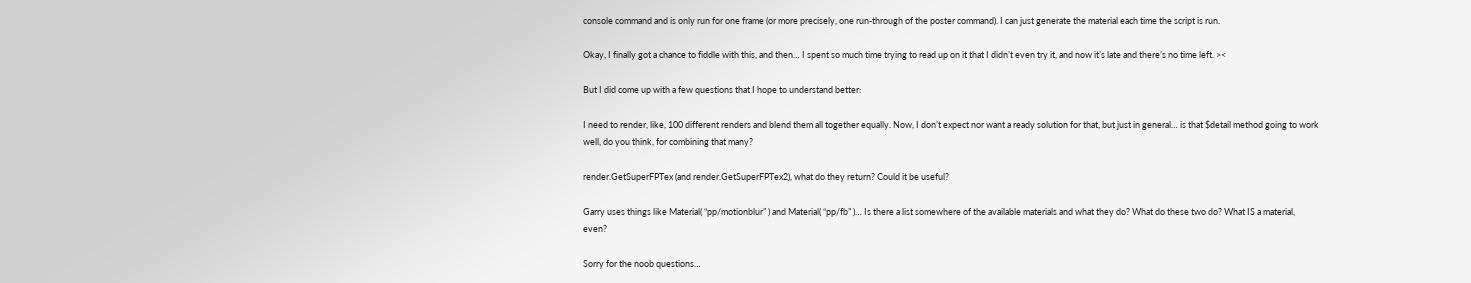console command and is only run for one frame (or more precisely, one run-through of the poster command). I can just generate the material each time the script is run.

Okay, I finally got a chance to fiddle with this, and then… I spent so much time trying to read up on it that I didn’t even try it, and now it’s late and there’s no time left. ><

But I did come up with a few questions that I hope to understand better:

I need to render, like, 100 different renders and blend them all together equally. Now, I don’t expect nor want a ready solution for that, but just in general… is that $detail method going to work well, do you think, for combining that many?

render.GetSuperFPTex (and render.GetSuperFPTex2), what do they return? Could it be useful?

Garry uses things like Material( “pp/motionblur” ) and Material( “pp/fb” )… Is there a list somewhere of the available materials and what they do? What do these two do? What IS a material, even?

Sorry for the noob questions…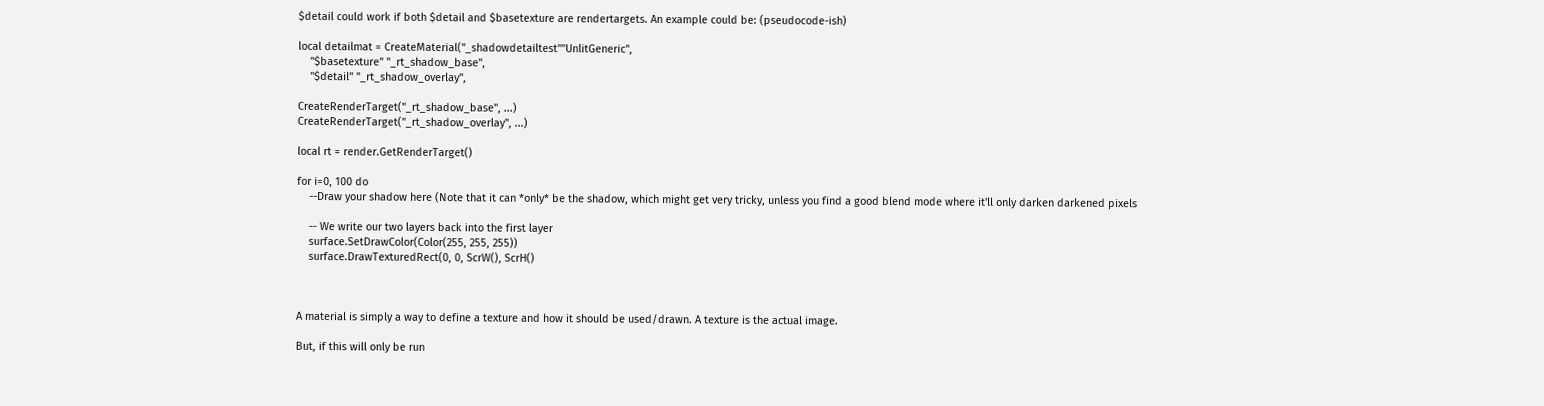$detail could work if both $detail and $basetexture are rendertargets. An example could be: (pseudocode-ish)

local detailmat = CreateMaterial("_shadowdetailtest""UnlitGeneric",
    "$basetexture" "_rt_shadow_base",
    "$detail" "_rt_shadow_overlay",

CreateRenderTarget("_rt_shadow_base", ...)
CreateRenderTarget("_rt_shadow_overlay", ...)

local rt = render.GetRenderTarget()

for i=0, 100 do
    --Draw your shadow here (Note that it can *only* be the shadow, which might get very tricky, unless you find a good blend mode where it'll only darken darkened pixels

    -- We write our two layers back into the first layer
    surface.SetDrawColor(Color(255, 255, 255))
    surface.DrawTexturedRect(0, 0, ScrW(), ScrH()



A material is simply a way to define a texture and how it should be used/drawn. A texture is the actual image.

But, if this will only be run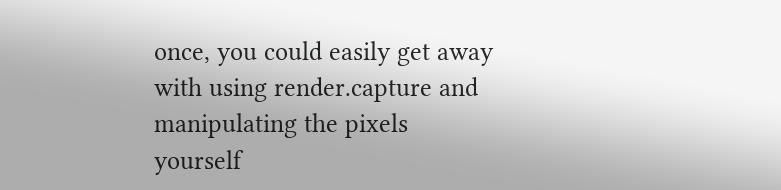once, you could easily get away with using render.capture and manipulating the pixels yourself